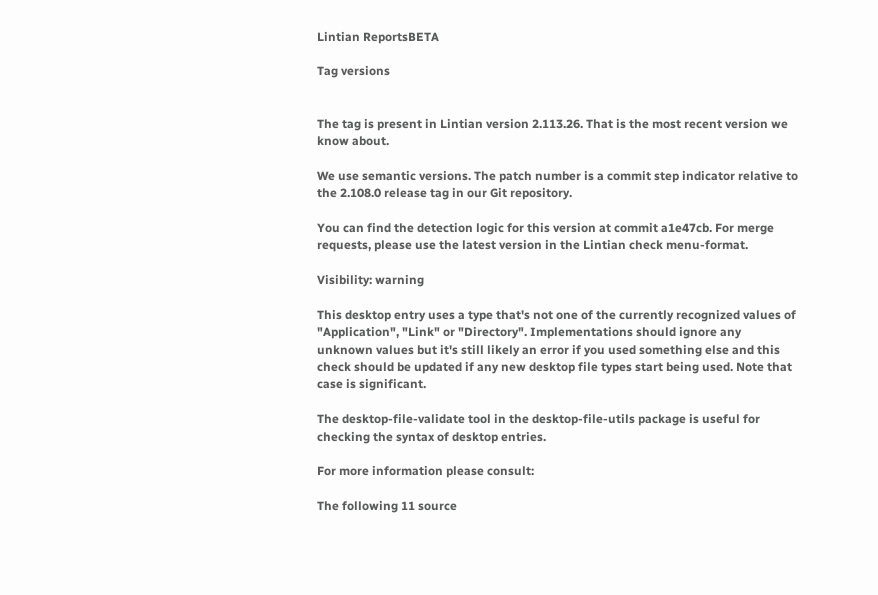Lintian ReportsBETA

Tag versions


The tag is present in Lintian version 2.113.26. That is the most recent version we know about.

We use semantic versions. The patch number is a commit step indicator relative to the 2.108.0 release tag in our Git repository.

You can find the detection logic for this version at commit a1e47cb. For merge requests, please use the latest version in the Lintian check menu-format.

Visibility: warning

This desktop entry uses a type that's not one of the currently recognized values of "Application", "Link" or "Directory". Implementations should ignore any unknown values but it's still likely an error if you used something else and this check should be updated if any new desktop file types start being used. Note that case is significant.

The desktop-file-validate tool in the desktop-file-utils package is useful for checking the syntax of desktop entries.

For more information please consult:

The following 11 source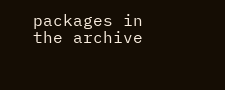packages in the archive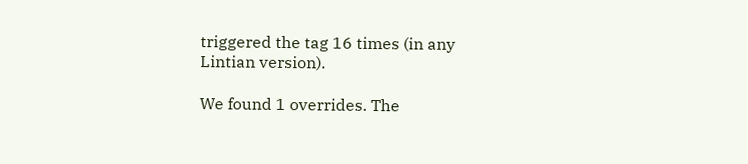triggered the tag 16 times (in any Lintian version).

We found 1 overrides. The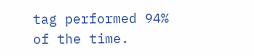tag performed 94% of the time.